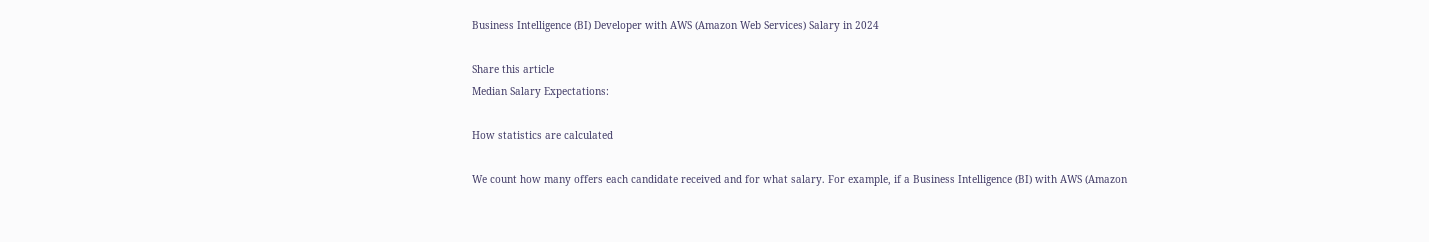Business Intelligence (BI) Developer with AWS (Amazon Web Services) Salary in 2024

Share this article
Median Salary Expectations:

How statistics are calculated

We count how many offers each candidate received and for what salary. For example, if a Business Intelligence (BI) with AWS (Amazon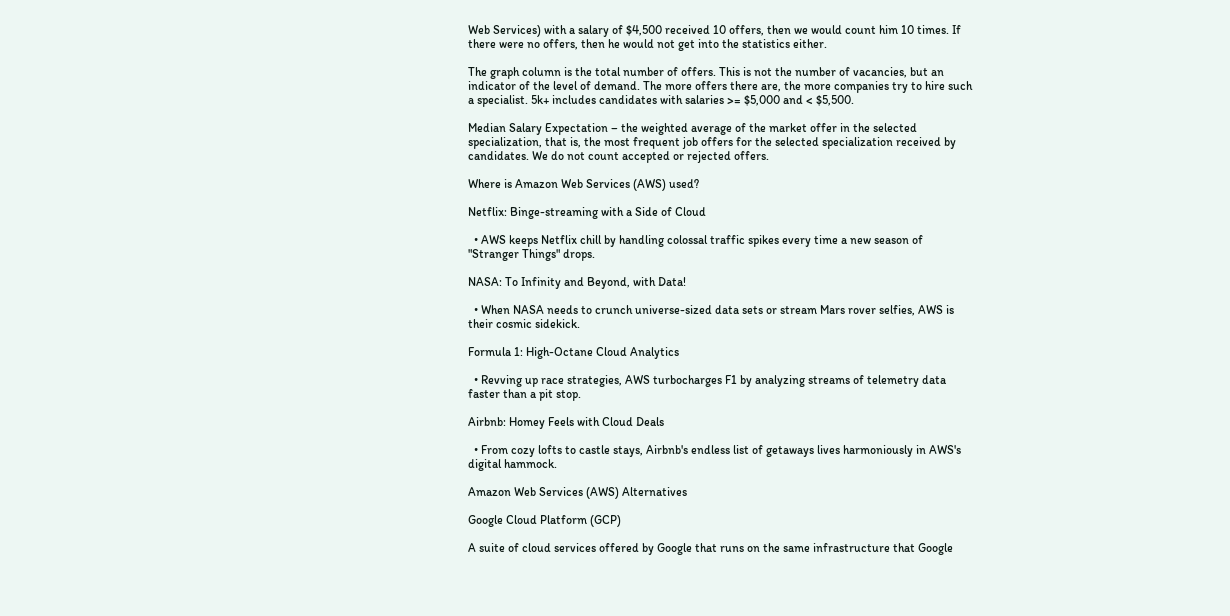Web Services) with a salary of $4,500 received 10 offers, then we would count him 10 times. If there were no offers, then he would not get into the statistics either.

The graph column is the total number of offers. This is not the number of vacancies, but an indicator of the level of demand. The more offers there are, the more companies try to hire such a specialist. 5k+ includes candidates with salaries >= $5,000 and < $5,500.

Median Salary Expectation – the weighted average of the market offer in the selected specialization, that is, the most frequent job offers for the selected specialization received by candidates. We do not count accepted or rejected offers.

Where is Amazon Web Services (AWS) used?

Netflix: Binge-streaming with a Side of Cloud

  • AWS keeps Netflix chill by handling colossal traffic spikes every time a new season of "Stranger Things" drops.

NASA: To Infinity and Beyond, with Data!

  • When NASA needs to crunch universe-sized data sets or stream Mars rover selfies, AWS is their cosmic sidekick.

Formula 1: High-Octane Cloud Analytics

  • Revving up race strategies, AWS turbocharges F1 by analyzing streams of telemetry data faster than a pit stop.

Airbnb: Homey Feels with Cloud Deals

  • From cozy lofts to castle stays, Airbnb's endless list of getaways lives harmoniously in AWS's digital hammock.

Amazon Web Services (AWS) Alternatives

Google Cloud Platform (GCP)

A suite of cloud services offered by Google that runs on the same infrastructure that Google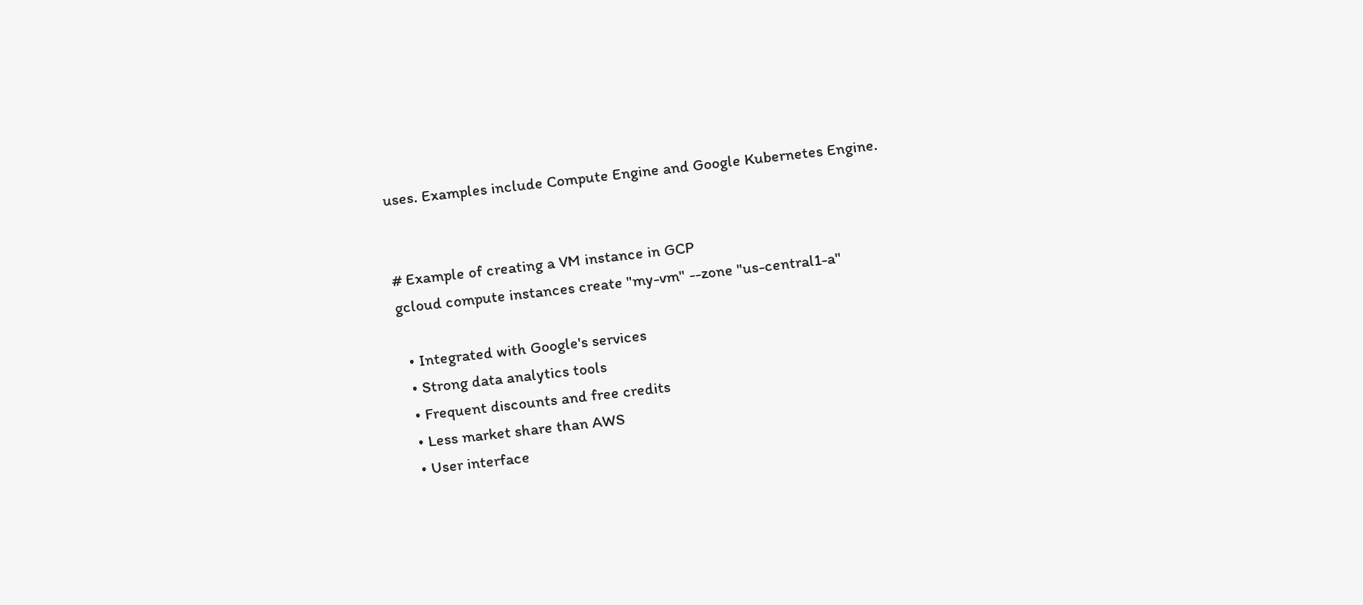uses. Examples include Compute Engine and Google Kubernetes Engine.


# Example of creating a VM instance in GCP
gcloud compute instances create "my-vm" --zone "us-central1-a"

  • Integrated with Google's services
  • Strong data analytics tools
  • Frequent discounts and free credits
  • Less market share than AWS
  • User interface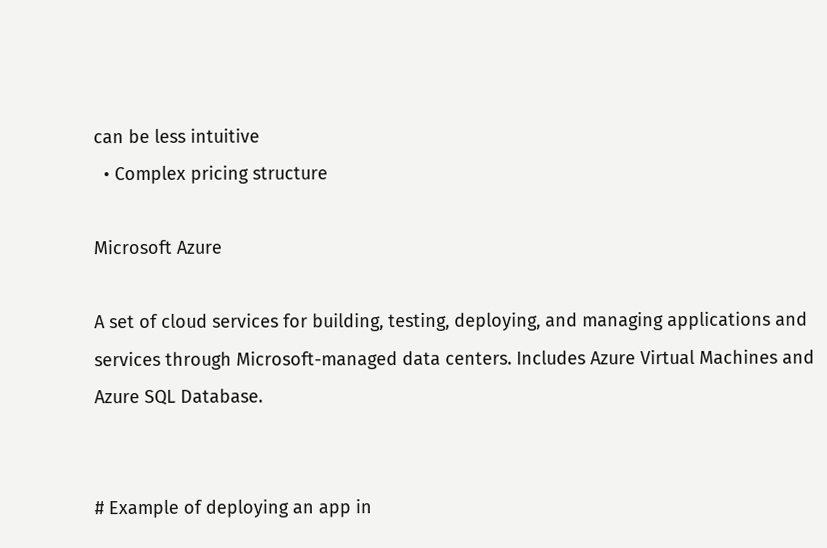can be less intuitive
  • Complex pricing structure

Microsoft Azure

A set of cloud services for building, testing, deploying, and managing applications and services through Microsoft-managed data centers. Includes Azure Virtual Machines and Azure SQL Database.


# Example of deploying an app in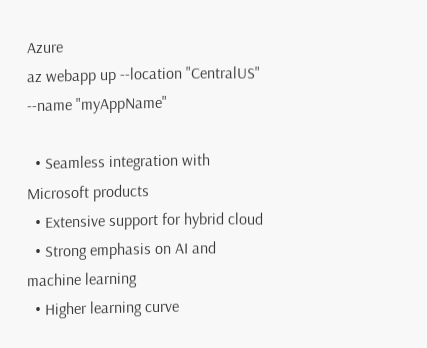Azure
az webapp up --location "CentralUS" --name "myAppName"

  • Seamless integration with Microsoft products
  • Extensive support for hybrid cloud
  • Strong emphasis on AI and machine learning
  • Higher learning curve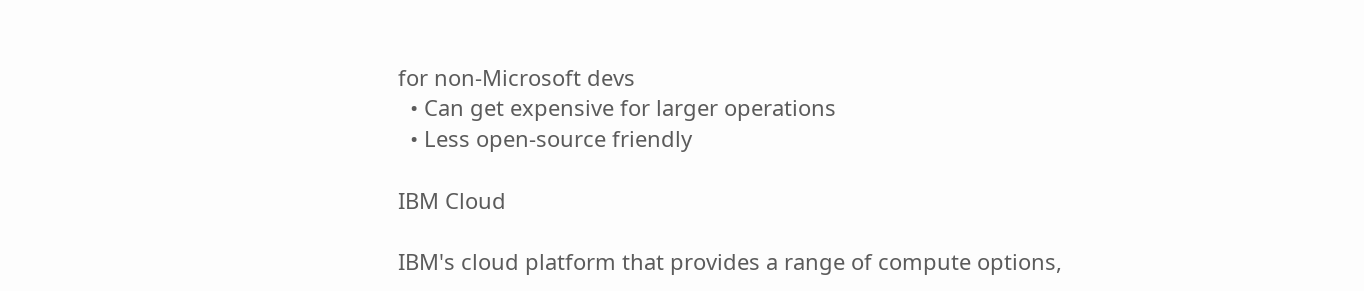for non-Microsoft devs
  • Can get expensive for larger operations
  • Less open-source friendly

IBM Cloud

IBM's cloud platform that provides a range of compute options,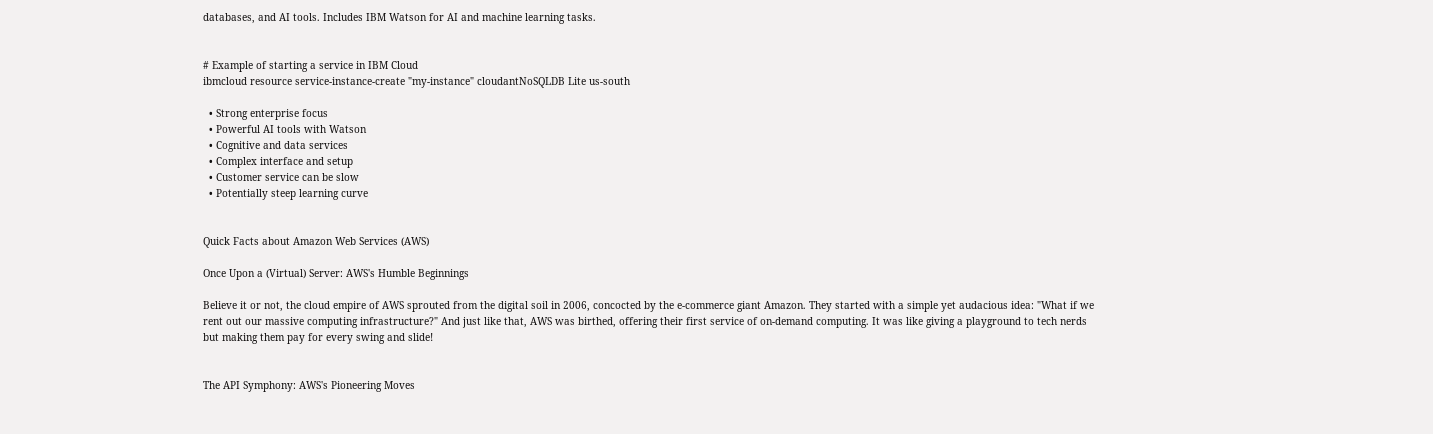databases, and AI tools. Includes IBM Watson for AI and machine learning tasks.


# Example of starting a service in IBM Cloud
ibmcloud resource service-instance-create "my-instance" cloudantNoSQLDB Lite us-south

  • Strong enterprise focus
  • Powerful AI tools with Watson
  • Cognitive and data services
  • Complex interface and setup
  • Customer service can be slow
  • Potentially steep learning curve


Quick Facts about Amazon Web Services (AWS)

Once Upon a (Virtual) Server: AWS's Humble Beginnings

Believe it or not, the cloud empire of AWS sprouted from the digital soil in 2006, concocted by the e-commerce giant Amazon. They started with a simple yet audacious idea: "What if we rent out our massive computing infrastructure?" And just like that, AWS was birthed, offering their first service of on-demand computing. It was like giving a playground to tech nerds but making them pay for every swing and slide!


The API Symphony: AWS's Pioneering Moves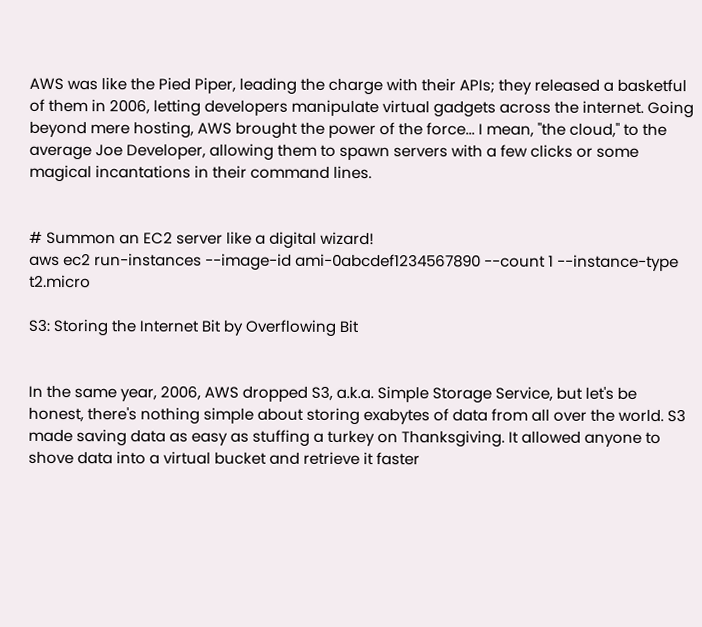AWS was like the Pied Piper, leading the charge with their APIs; they released a basketful of them in 2006, letting developers manipulate virtual gadgets across the internet. Going beyond mere hosting, AWS brought the power of the force... I mean, "the cloud," to the average Joe Developer, allowing them to spawn servers with a few clicks or some magical incantations in their command lines.


# Summon an EC2 server like a digital wizard!
aws ec2 run-instances --image-id ami-0abcdef1234567890 --count 1 --instance-type t2.micro

S3: Storing the Internet Bit by Overflowing Bit


In the same year, 2006, AWS dropped S3, a.k.a. Simple Storage Service, but let's be honest, there's nothing simple about storing exabytes of data from all over the world. S3 made saving data as easy as stuffing a turkey on Thanksgiving. It allowed anyone to shove data into a virtual bucket and retrieve it faster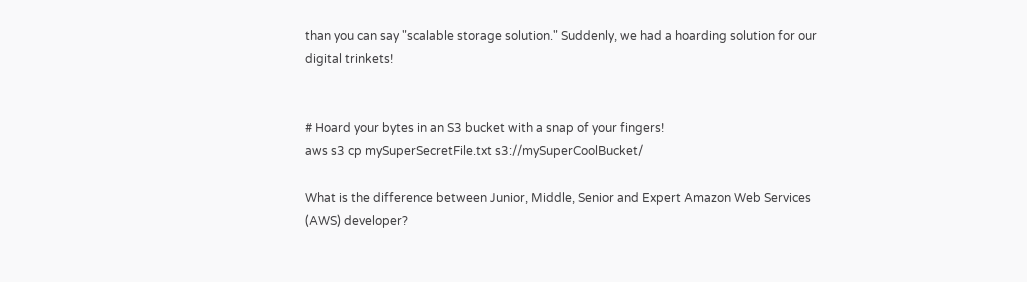than you can say "scalable storage solution." Suddenly, we had a hoarding solution for our digital trinkets!


# Hoard your bytes in an S3 bucket with a snap of your fingers!
aws s3 cp mySuperSecretFile.txt s3://mySuperCoolBucket/

What is the difference between Junior, Middle, Senior and Expert Amazon Web Services (AWS) developer?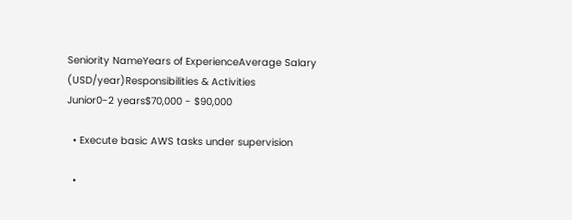Seniority NameYears of ExperienceAverage Salary (USD/year)Responsibilities & Activities
Junior0-2 years$70,000 - $90,000

  • Execute basic AWS tasks under supervision

  •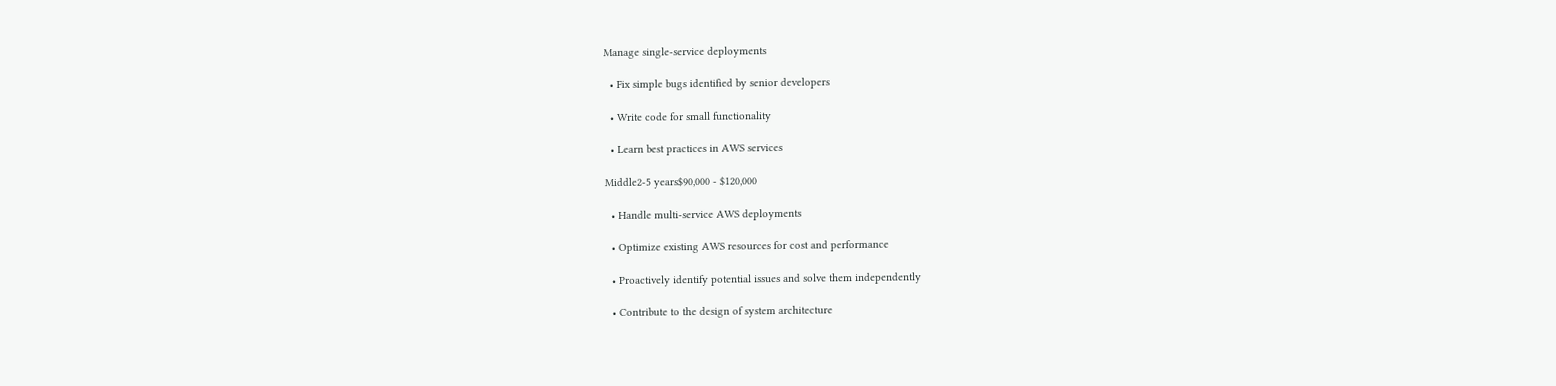Manage single-service deployments

  • Fix simple bugs identified by senior developers

  • Write code for small functionality

  • Learn best practices in AWS services

Middle2-5 years$90,000 - $120,000

  • Handle multi-service AWS deployments

  • Optimize existing AWS resources for cost and performance

  • Proactively identify potential issues and solve them independently

  • Contribute to the design of system architecture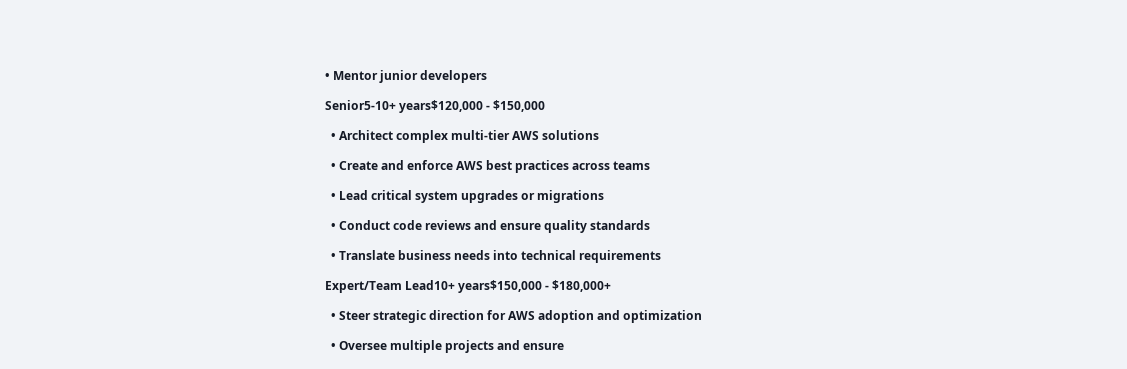• Mentor junior developers

Senior5-10+ years$120,000 - $150,000

  • Architect complex multi-tier AWS solutions

  • Create and enforce AWS best practices across teams

  • Lead critical system upgrades or migrations

  • Conduct code reviews and ensure quality standards

  • Translate business needs into technical requirements

Expert/Team Lead10+ years$150,000 - $180,000+

  • Steer strategic direction for AWS adoption and optimization

  • Oversee multiple projects and ensure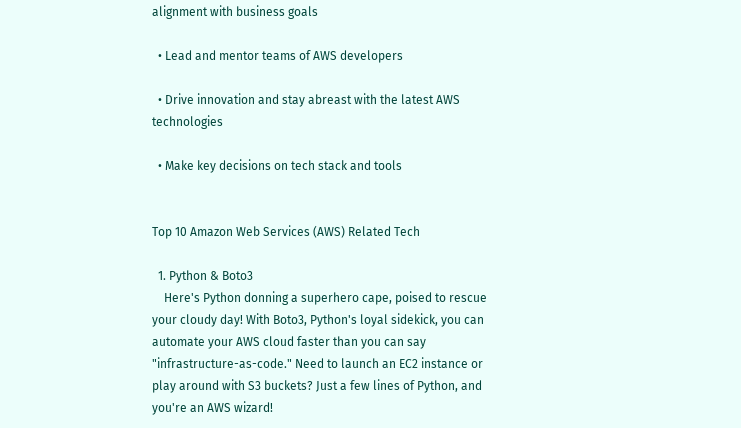alignment with business goals

  • Lead and mentor teams of AWS developers

  • Drive innovation and stay abreast with the latest AWS technologies

  • Make key decisions on tech stack and tools


Top 10 Amazon Web Services (AWS) Related Tech

  1. Python & Boto3
    Here's Python donning a superhero cape, poised to rescue your cloudy day! With Boto3, Python's loyal sidekick, you can automate your AWS cloud faster than you can say "infrastructure-as-code." Need to launch an EC2 instance or play around with S3 buckets? Just a few lines of Python, and you're an AWS wizard!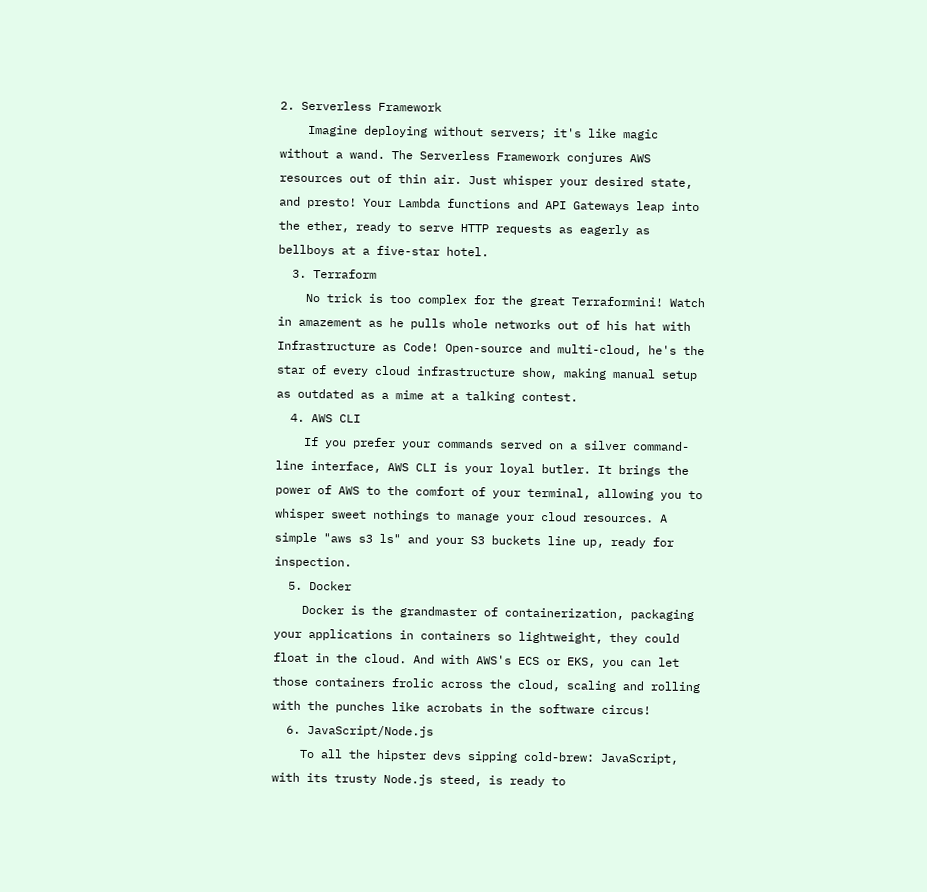2. Serverless Framework
    Imagine deploying without servers; it's like magic without a wand. The Serverless Framework conjures AWS resources out of thin air. Just whisper your desired state, and presto! Your Lambda functions and API Gateways leap into the ether, ready to serve HTTP requests as eagerly as bellboys at a five-star hotel.
  3. Terraform
    No trick is too complex for the great Terraformini! Watch in amazement as he pulls whole networks out of his hat with Infrastructure as Code! Open-source and multi-cloud, he's the star of every cloud infrastructure show, making manual setup as outdated as a mime at a talking contest.
  4. AWS CLI
    If you prefer your commands served on a silver command-line interface, AWS CLI is your loyal butler. It brings the power of AWS to the comfort of your terminal, allowing you to whisper sweet nothings to manage your cloud resources. A simple "aws s3 ls" and your S3 buckets line up, ready for inspection.
  5. Docker
    Docker is the grandmaster of containerization, packaging your applications in containers so lightweight, they could float in the cloud. And with AWS's ECS or EKS, you can let those containers frolic across the cloud, scaling and rolling with the punches like acrobats in the software circus!
  6. JavaScript/Node.js
    To all the hipster devs sipping cold-brew: JavaScript, with its trusty Node.js steed, is ready to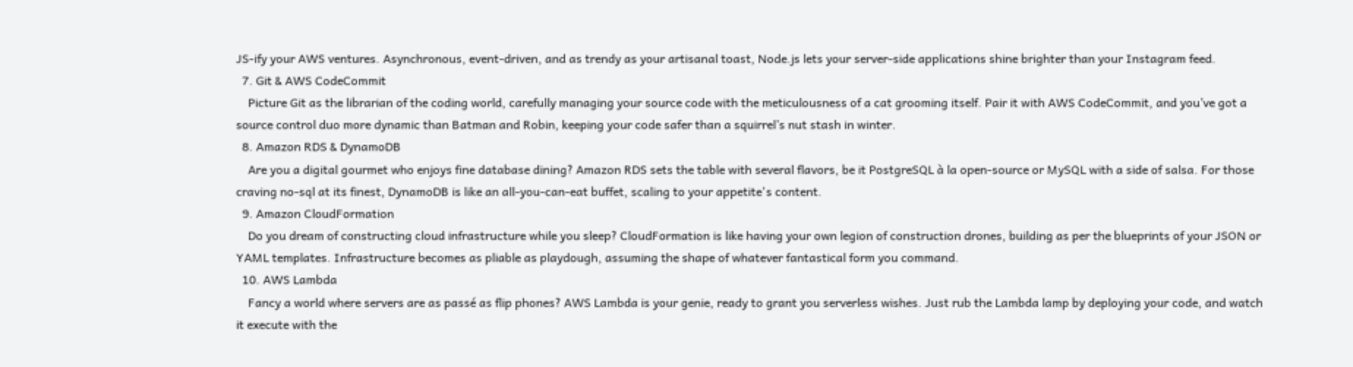JS-ify your AWS ventures. Asynchronous, event-driven, and as trendy as your artisanal toast, Node.js lets your server-side applications shine brighter than your Instagram feed.
  7. Git & AWS CodeCommit
    Picture Git as the librarian of the coding world, carefully managing your source code with the meticulousness of a cat grooming itself. Pair it with AWS CodeCommit, and you’ve got a source control duo more dynamic than Batman and Robin, keeping your code safer than a squirrel’s nut stash in winter.
  8. Amazon RDS & DynamoDB
    Are you a digital gourmet who enjoys fine database dining? Amazon RDS sets the table with several flavors, be it PostgreSQL à la open-source or MySQL with a side of salsa. For those craving no-sql at its finest, DynamoDB is like an all-you-can-eat buffet, scaling to your appetite's content.
  9. Amazon CloudFormation
    Do you dream of constructing cloud infrastructure while you sleep? CloudFormation is like having your own legion of construction drones, building as per the blueprints of your JSON or YAML templates. Infrastructure becomes as pliable as playdough, assuming the shape of whatever fantastical form you command.
  10. AWS Lambda
    Fancy a world where servers are as passé as flip phones? AWS Lambda is your genie, ready to grant you serverless wishes. Just rub the Lambda lamp by deploying your code, and watch it execute with the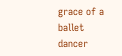grace of a ballet dancer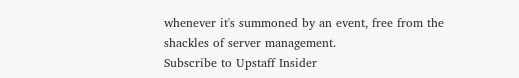whenever it's summoned by an event, free from the shackles of server management.
Subscribe to Upstaff Insider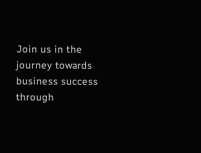Join us in the journey towards business success through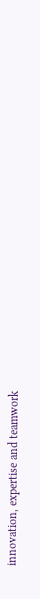innovation, expertise and teamwork